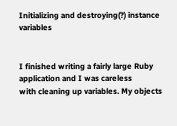Initializing and destroying(?) instance variables


I finished writing a fairly large Ruby application and I was careless
with cleaning up variables. My objects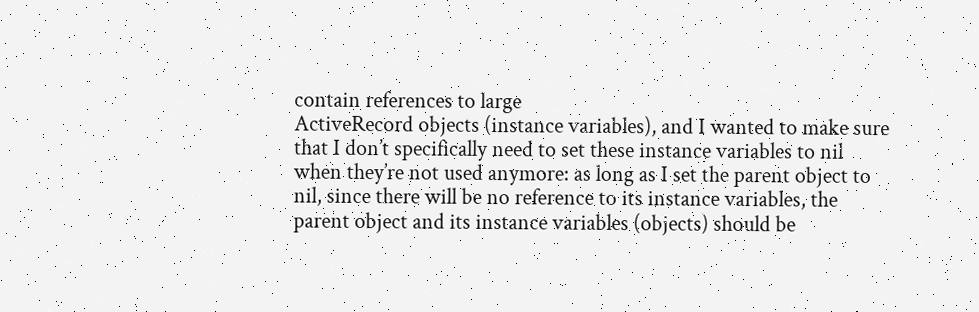contain references to large
ActiveRecord objects (instance variables), and I wanted to make sure
that I don’t specifically need to set these instance variables to nil
when they’re not used anymore: as long as I set the parent object to
nil, since there will be no reference to its instance variables, the
parent object and its instance variables (objects) should be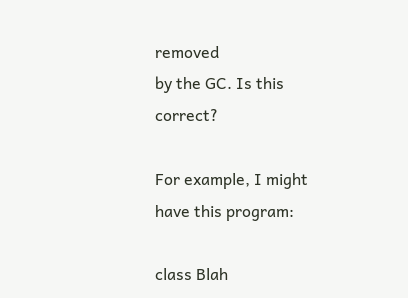removed
by the GC. Is this correct?

For example, I might have this program:

class Blah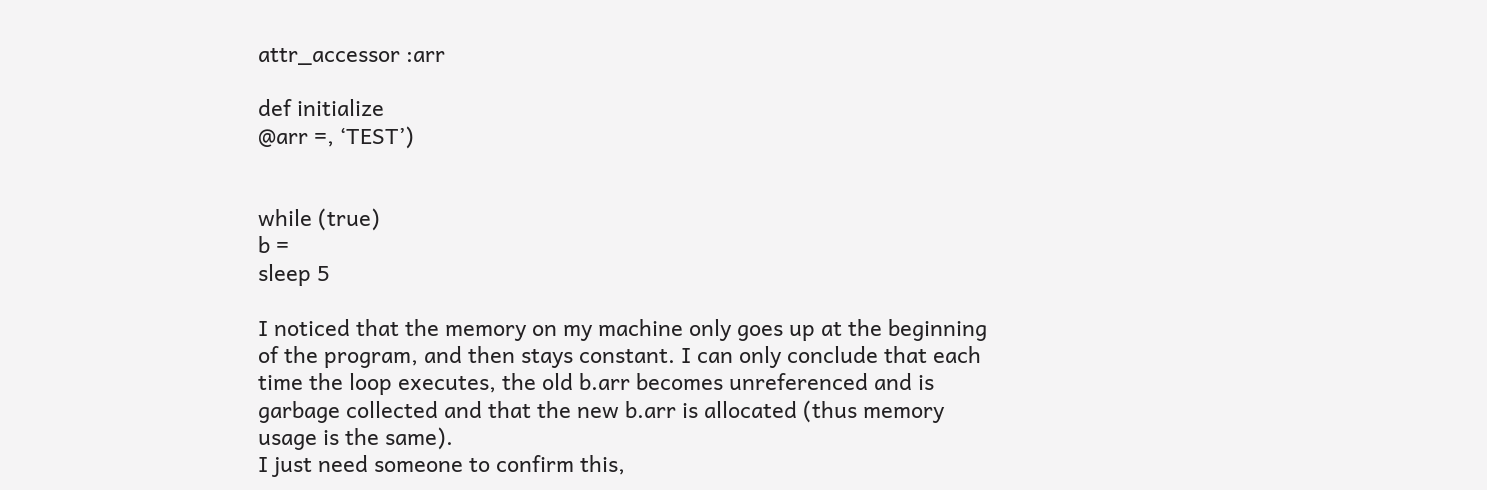attr_accessor :arr

def initialize
@arr =, ‘TEST’)


while (true)
b =
sleep 5

I noticed that the memory on my machine only goes up at the beginning
of the program, and then stays constant. I can only conclude that each
time the loop executes, the old b.arr becomes unreferenced and is
garbage collected and that the new b.arr is allocated (thus memory
usage is the same).
I just need someone to confirm this,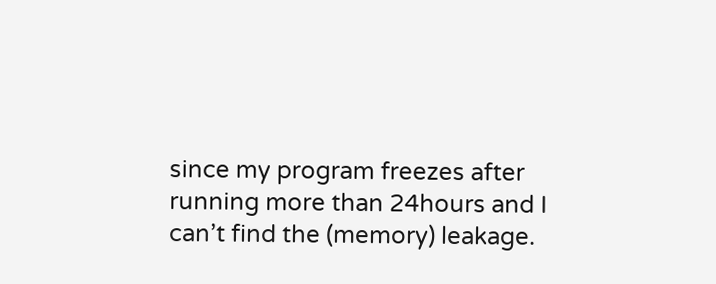since my program freezes after
running more than 24hours and I can’t find the (memory) leakage.